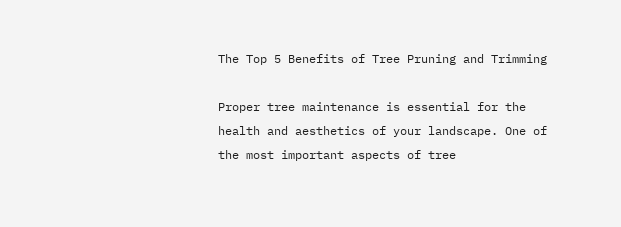The Top 5 Benefits of Tree Pruning and Trimming

Proper tree maintenance is essential for the health and aesthetics of your landscape. One of the most important aspects of tree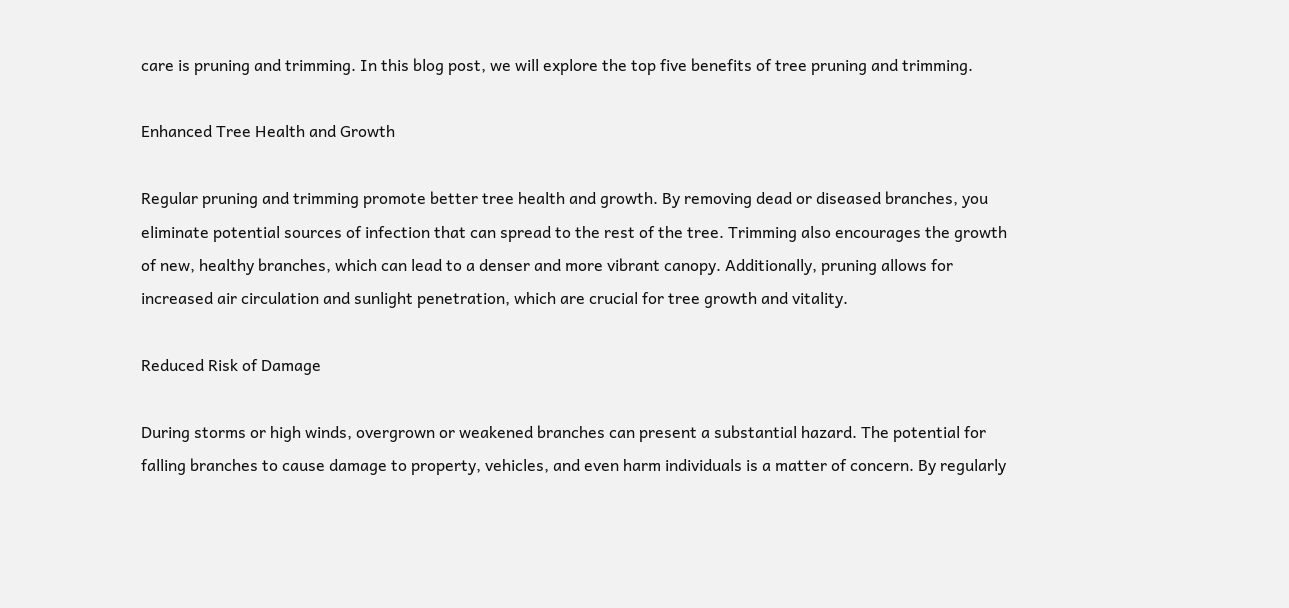care is pruning and trimming. In this blog post, we will explore the top five benefits of tree pruning and trimming.

Enhanced Tree Health and Growth

Regular pruning and trimming promote better tree health and growth. By removing dead or diseased branches, you eliminate potential sources of infection that can spread to the rest of the tree. Trimming also encourages the growth of new, healthy branches, which can lead to a denser and more vibrant canopy. Additionally, pruning allows for increased air circulation and sunlight penetration, which are crucial for tree growth and vitality.

Reduced Risk of Damage

During storms or high winds, overgrown or weakened branches can present a substantial hazard. The potential for falling branches to cause damage to property, vehicles, and even harm individuals is a matter of concern. By regularly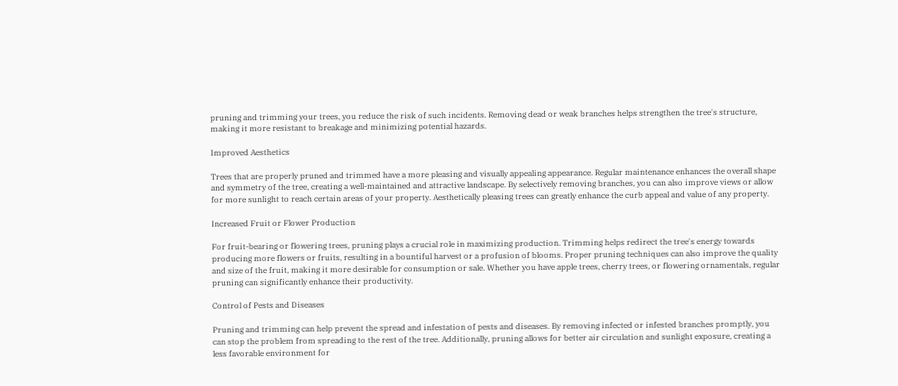pruning and trimming your trees, you reduce the risk of such incidents. Removing dead or weak branches helps strengthen the tree's structure, making it more resistant to breakage and minimizing potential hazards.

Improved Aesthetics

Trees that are properly pruned and trimmed have a more pleasing and visually appealing appearance. Regular maintenance enhances the overall shape and symmetry of the tree, creating a well-maintained and attractive landscape. By selectively removing branches, you can also improve views or allow for more sunlight to reach certain areas of your property. Aesthetically pleasing trees can greatly enhance the curb appeal and value of any property.

Increased Fruit or Flower Production

For fruit-bearing or flowering trees, pruning plays a crucial role in maximizing production. Trimming helps redirect the tree's energy towards producing more flowers or fruits, resulting in a bountiful harvest or a profusion of blooms. Proper pruning techniques can also improve the quality and size of the fruit, making it more desirable for consumption or sale. Whether you have apple trees, cherry trees, or flowering ornamentals, regular pruning can significantly enhance their productivity.

Control of Pests and Diseases

Pruning and trimming can help prevent the spread and infestation of pests and diseases. By removing infected or infested branches promptly, you can stop the problem from spreading to the rest of the tree. Additionally, pruning allows for better air circulation and sunlight exposure, creating a less favorable environment for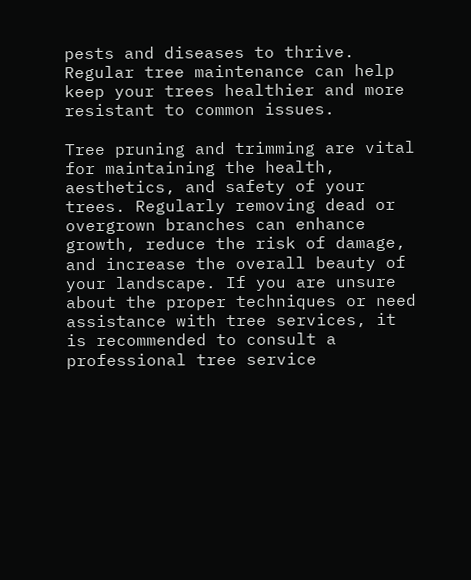pests and diseases to thrive. Regular tree maintenance can help keep your trees healthier and more resistant to common issues.

Tree pruning and trimming are vital for maintaining the health, aesthetics, and safety of your trees. Regularly removing dead or overgrown branches can enhance growth, reduce the risk of damage, and increase the overall beauty of your landscape. If you are unsure about the proper techniques or need assistance with tree services, it is recommended to consult a professional tree service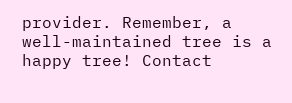provider. Remember, a well-maintained tree is a happy tree! Contact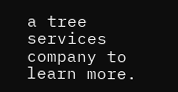a tree services company to learn more.